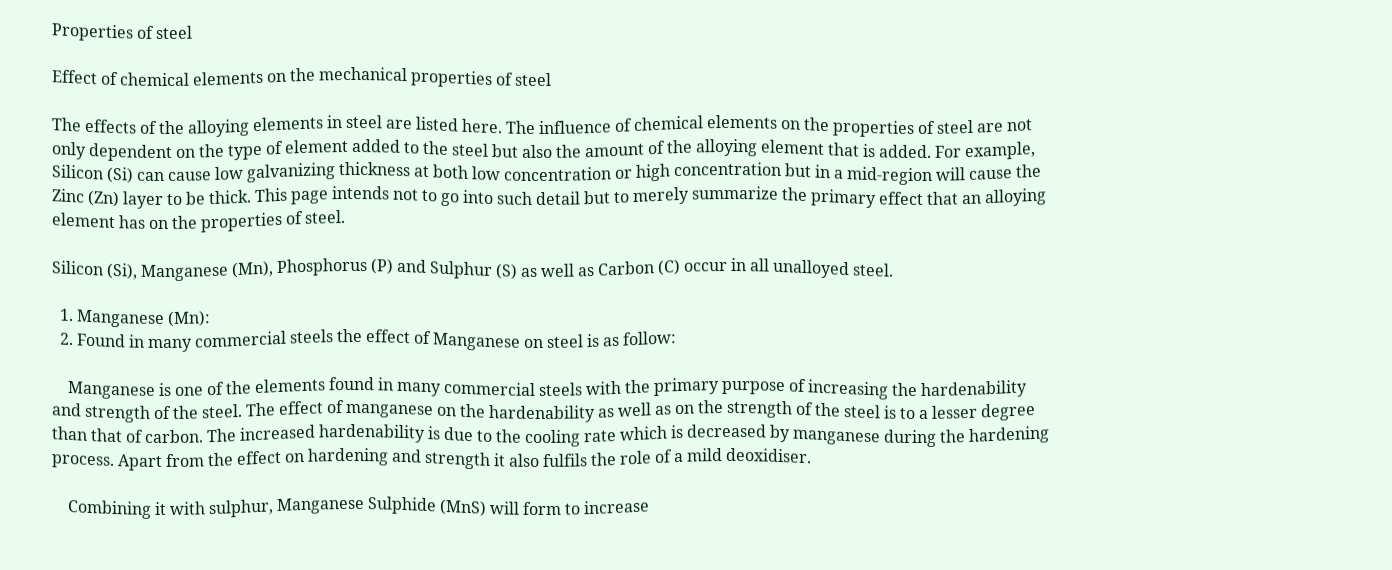Properties of steel

Effect of chemical elements on the mechanical properties of steel

The effects of the alloying elements in steel are listed here. The influence of chemical elements on the properties of steel are not only dependent on the type of element added to the steel but also the amount of the alloying element that is added. For example, Silicon (Si) can cause low galvanizing thickness at both low concentration or high concentration but in a mid-region will cause the Zinc (Zn) layer to be thick. This page intends not to go into such detail but to merely summarize the primary effect that an alloying element has on the properties of steel.

Silicon (Si), Manganese (Mn), Phosphorus (P) and Sulphur (S) as well as Carbon (C) occur in all unalloyed steel.

  1. Manganese (Mn):
  2. Found in many commercial steels the effect of Manganese on steel is as follow:

    Manganese is one of the elements found in many commercial steels with the primary purpose of increasing the hardenability and strength of the steel. The effect of manganese on the hardenability as well as on the strength of the steel is to a lesser degree than that of carbon. The increased hardenability is due to the cooling rate which is decreased by manganese during the hardening process. Apart from the effect on hardening and strength it also fulfils the role of a mild deoxidiser.

    Combining it with sulphur, Manganese Sulphide (MnS) will form to increase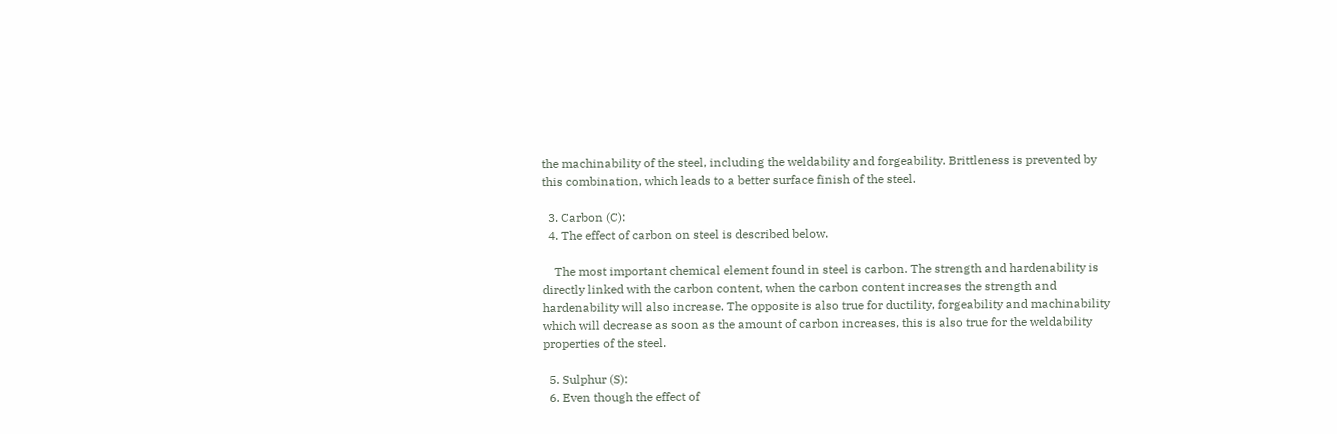the machinability of the steel, including the weldability and forgeability. Brittleness is prevented by this combination, which leads to a better surface finish of the steel.

  3. Carbon (C):
  4. The effect of carbon on steel is described below.

    The most important chemical element found in steel is carbon. The strength and hardenability is directly linked with the carbon content, when the carbon content increases the strength and hardenability will also increase. The opposite is also true for ductility, forgeability and machinability which will decrease as soon as the amount of carbon increases, this is also true for the weldability properties of the steel.

  5. Sulphur (S):
  6. Even though the effect of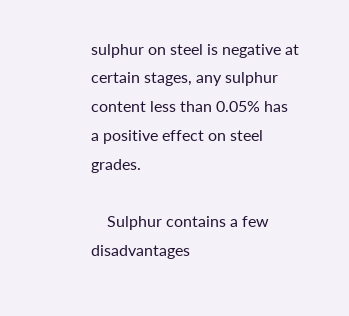sulphur on steel is negative at certain stages, any sulphur content less than 0.05% has a positive effect on steel grades.

    Sulphur contains a few disadvantages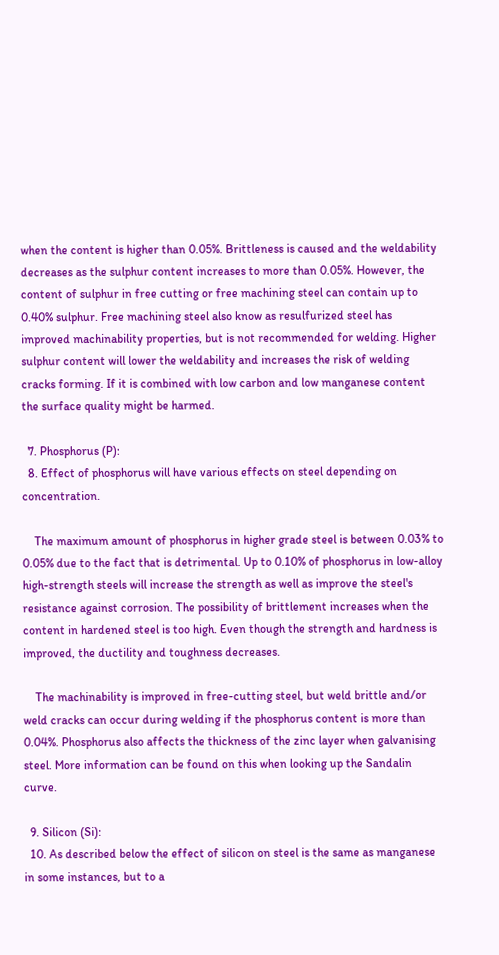when the content is higher than 0.05%. Brittleness is caused and the weldability decreases as the sulphur content increases to more than 0.05%. However, the content of sulphur in free cutting or free machining steel can contain up to 0.40% sulphur. Free machining steel also know as resulfurized steel has improved machinability properties, but is not recommended for welding. Higher sulphur content will lower the weldability and increases the risk of welding cracks forming. If it is combined with low carbon and low manganese content the surface quality might be harmed.

  7. Phosphorus (P):
  8. Effect of phosphorus will have various effects on steel depending on concentration.

    The maximum amount of phosphorus in higher grade steel is between 0.03% to 0.05% due to the fact that is detrimental. Up to 0.10% of phosphorus in low-alloy high-strength steels will increase the strength as well as improve the steel's resistance against corrosion. The possibility of brittlement increases when the content in hardened steel is too high. Even though the strength and hardness is improved, the ductility and toughness decreases.

    The machinability is improved in free-cutting steel, but weld brittle and/or weld cracks can occur during welding if the phosphorus content is more than 0.04%. Phosphorus also affects the thickness of the zinc layer when galvanising steel. More information can be found on this when looking up the Sandalin curve.

  9. Silicon (Si):
  10. As described below the effect of silicon on steel is the same as manganese in some instances, but to a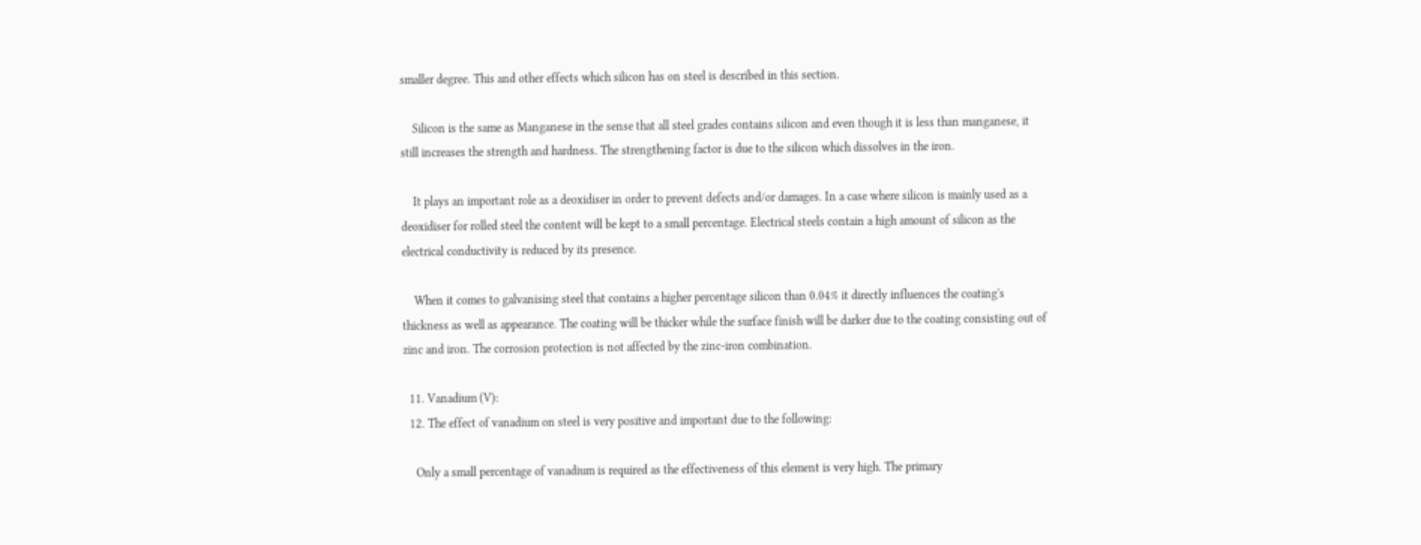smaller degree. This and other effects which silicon has on steel is described in this section.

    Silicon is the same as Manganese in the sense that all steel grades contains silicon and even though it is less than manganese, it still increases the strength and hardness. The strengthening factor is due to the silicon which dissolves in the iron.

    It plays an important role as a deoxidiser in order to prevent defects and/or damages. In a case where silicon is mainly used as a deoxidiser for rolled steel the content will be kept to a small percentage. Electrical steels contain a high amount of silicon as the electrical conductivity is reduced by its presence.

    When it comes to galvanising steel that contains a higher percentage silicon than 0.04% it directly influences the coating's thickness as well as appearance. The coating will be thicker while the surface finish will be darker due to the coating consisting out of zinc and iron. The corrosion protection is not affected by the zinc-iron combination.

  11. Vanadium (V):
  12. The effect of vanadium on steel is very positive and important due to the following:

    Only a small percentage of vanadium is required as the effectiveness of this element is very high. The primary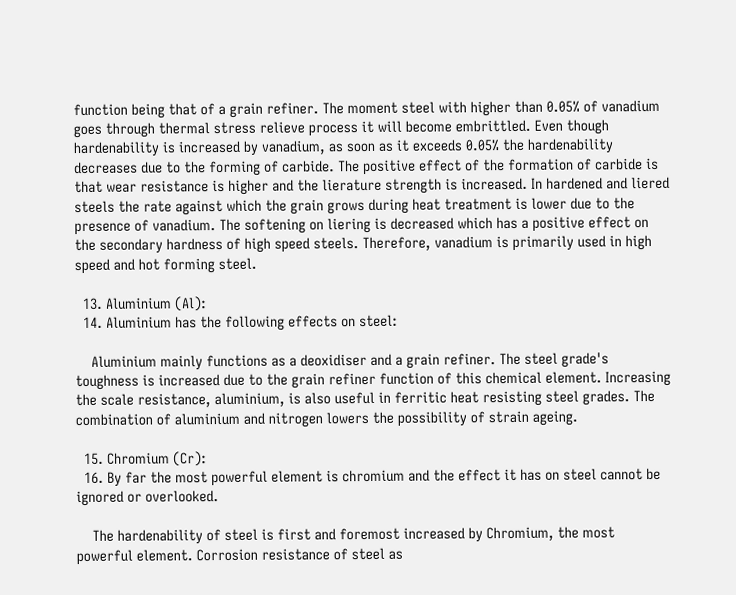function being that of a grain refiner. The moment steel with higher than 0.05% of vanadium goes through thermal stress relieve process it will become embrittled. Even though hardenability is increased by vanadium, as soon as it exceeds 0.05% the hardenability decreases due to the forming of carbide. The positive effect of the formation of carbide is that wear resistance is higher and the lierature strength is increased. In hardened and liered steels the rate against which the grain grows during heat treatment is lower due to the presence of vanadium. The softening on liering is decreased which has a positive effect on the secondary hardness of high speed steels. Therefore, vanadium is primarily used in high speed and hot forming steel.

  13. Aluminium (Al):
  14. Aluminium has the following effects on steel:

    Aluminium mainly functions as a deoxidiser and a grain refiner. The steel grade's toughness is increased due to the grain refiner function of this chemical element. Increasing the scale resistance, aluminium, is also useful in ferritic heat resisting steel grades. The combination of aluminium and nitrogen lowers the possibility of strain ageing.

  15. Chromium (Cr):
  16. By far the most powerful element is chromium and the effect it has on steel cannot be ignored or overlooked.

    The hardenability of steel is first and foremost increased by Chromium, the most powerful element. Corrosion resistance of steel as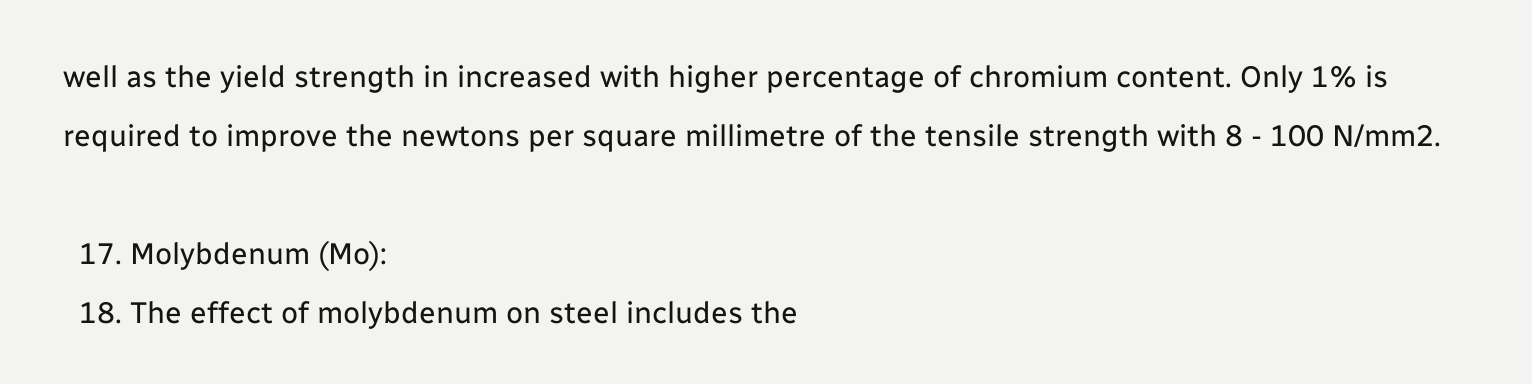well as the yield strength in increased with higher percentage of chromium content. Only 1% is required to improve the newtons per square millimetre of the tensile strength with 8 - 100 N/mm2.

  17. Molybdenum (Mo):
  18. The effect of molybdenum on steel includes the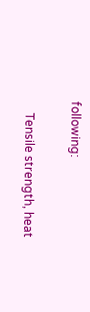following:

    Tensile strength, heat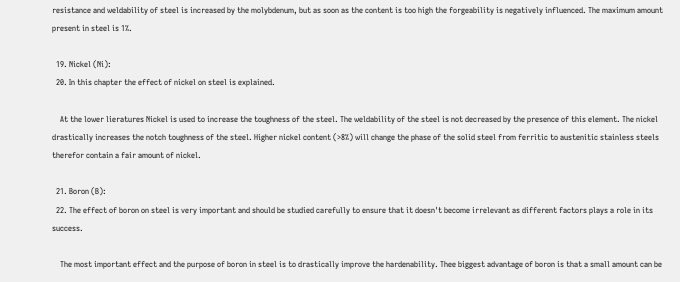resistance and weldability of steel is increased by the molybdenum, but as soon as the content is too high the forgeability is negatively influenced. The maximum amount present in steel is 1%.

  19. Nickel (Ni):
  20. In this chapter the effect of nickel on steel is explained.

    At the lower lieratures Nickel is used to increase the toughness of the steel. The weldability of the steel is not decreased by the presence of this element. The nickel drastically increases the notch toughness of the steel. Higher nickel content (>8%) will change the phase of the solid steel from ferritic to austenitic stainless steels therefor contain a fair amount of nickel.

  21. Boron (B):
  22. The effect of boron on steel is very important and should be studied carefully to ensure that it doesn't become irrelevant as different factors plays a role in its success.

    The most important effect and the purpose of boron in steel is to drastically improve the hardenability. Thee biggest advantage of boron is that a small amount can be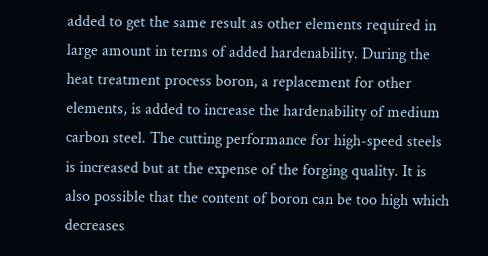added to get the same result as other elements required in large amount in terms of added hardenability. During the heat treatment process boron, a replacement for other elements, is added to increase the hardenability of medium carbon steel. The cutting performance for high-speed steels is increased but at the expense of the forging quality. It is also possible that the content of boron can be too high which decreases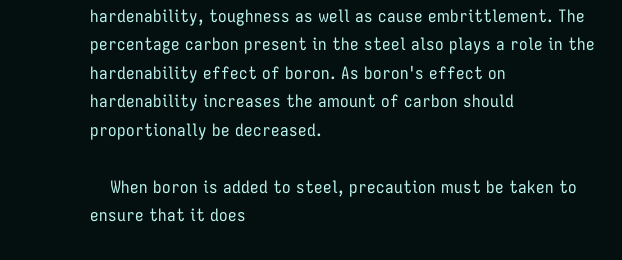hardenability, toughness as well as cause embrittlement. The percentage carbon present in the steel also plays a role in the hardenability effect of boron. As boron's effect on hardenability increases the amount of carbon should proportionally be decreased.

    When boron is added to steel, precaution must be taken to ensure that it does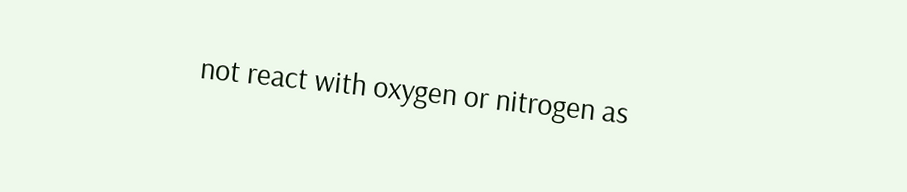not react with oxygen or nitrogen as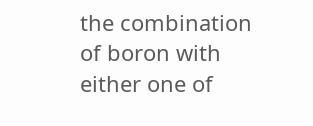the combination of boron with either one of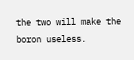the two will make the boron useless.